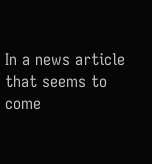In a news article that seems to come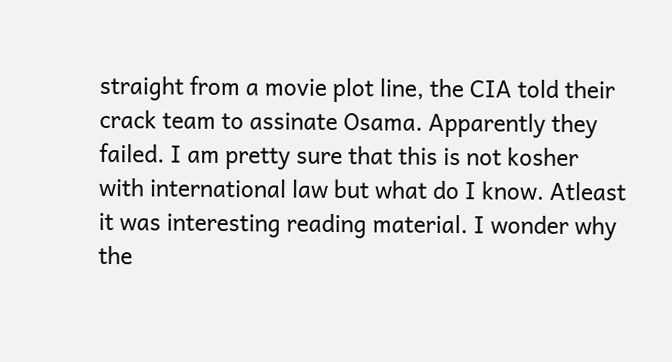straight from a movie plot line, the CIA told their crack team to assinate Osama. Apparently they failed. I am pretty sure that this is not kosher with international law but what do I know. Atleast it was interesting reading material. I wonder why the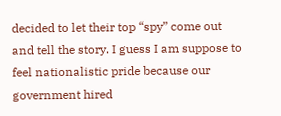decided to let their top “spy” come out and tell the story. I guess I am suppose to feel nationalistic pride because our government hired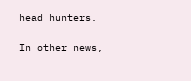head hunters.

In other news,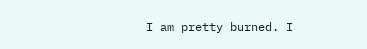I am pretty burned. I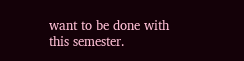want to be done with this semester.